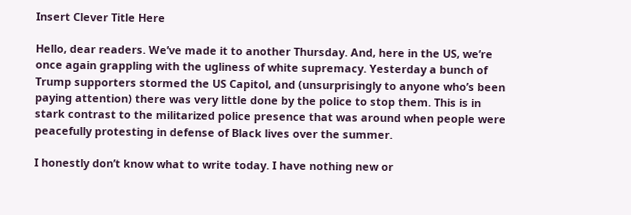Insert Clever Title Here

Hello, dear readers. We’ve made it to another Thursday. And, here in the US, we’re once again grappling with the ugliness of white supremacy. Yesterday a bunch of Trump supporters stormed the US Capitol, and (unsurprisingly to anyone who’s been paying attention) there was very little done by the police to stop them. This is in stark contrast to the militarized police presence that was around when people were peacefully protesting in defense of Black lives over the summer.

I honestly don’t know what to write today. I have nothing new or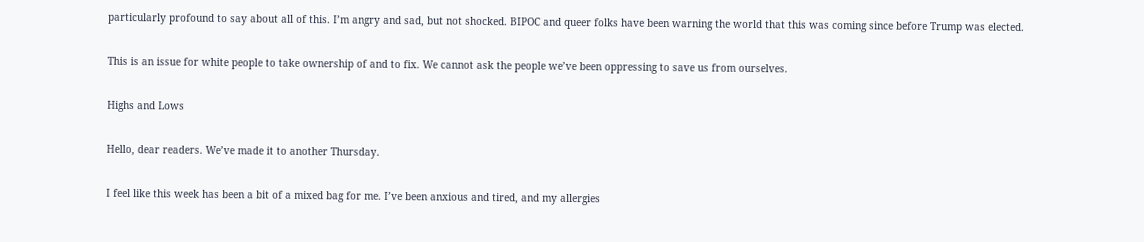particularly profound to say about all of this. I’m angry and sad, but not shocked. BIPOC and queer folks have been warning the world that this was coming since before Trump was elected.

This is an issue for white people to take ownership of and to fix. We cannot ask the people we’ve been oppressing to save us from ourselves.

Highs and Lows

Hello, dear readers. We’ve made it to another Thursday.

I feel like this week has been a bit of a mixed bag for me. I’ve been anxious and tired, and my allergies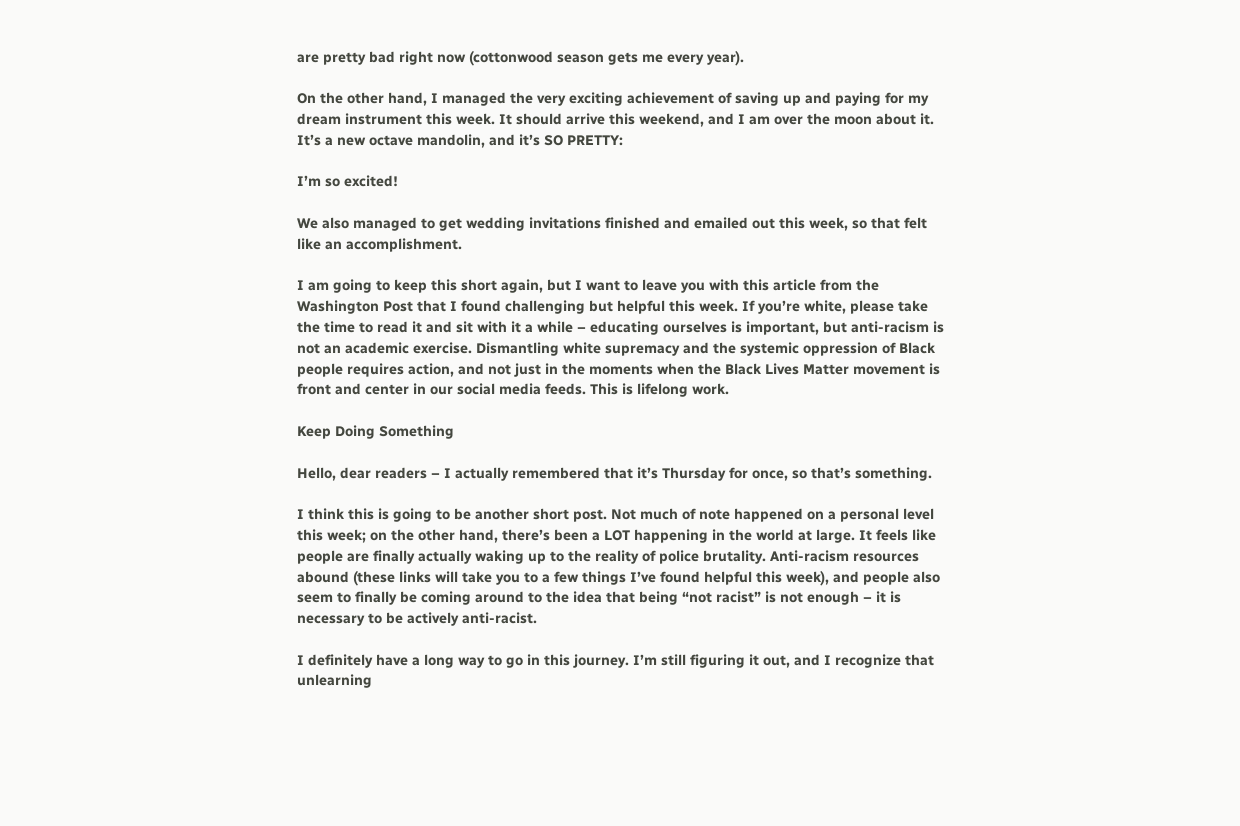are pretty bad right now (cottonwood season gets me every year).

On the other hand, I managed the very exciting achievement of saving up and paying for my dream instrument this week. It should arrive this weekend, and I am over the moon about it. It’s a new octave mandolin, and it’s SO PRETTY:

I’m so excited!

We also managed to get wedding invitations finished and emailed out this week, so that felt like an accomplishment.

I am going to keep this short again, but I want to leave you with this article from the Washington Post that I found challenging but helpful this week. If you’re white, please take the time to read it and sit with it a while – educating ourselves is important, but anti-racism is not an academic exercise. Dismantling white supremacy and the systemic oppression of Black people requires action, and not just in the moments when the Black Lives Matter movement is front and center in our social media feeds. This is lifelong work.

Keep Doing Something

Hello, dear readers – I actually remembered that it’s Thursday for once, so that’s something.

I think this is going to be another short post. Not much of note happened on a personal level this week; on the other hand, there’s been a LOT happening in the world at large. It feels like people are finally actually waking up to the reality of police brutality. Anti-racism resources abound (these links will take you to a few things I’ve found helpful this week), and people also seem to finally be coming around to the idea that being “not racist” is not enough – it is necessary to be actively anti-racist.

I definitely have a long way to go in this journey. I’m still figuring it out, and I recognize that unlearning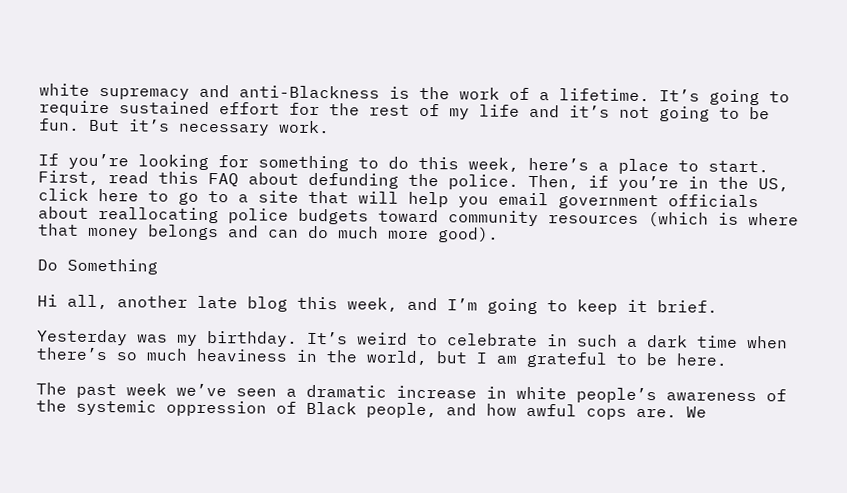white supremacy and anti-Blackness is the work of a lifetime. It’s going to require sustained effort for the rest of my life and it’s not going to be fun. But it’s necessary work.

If you’re looking for something to do this week, here’s a place to start. First, read this FAQ about defunding the police. Then, if you’re in the US, click here to go to a site that will help you email government officials about reallocating police budgets toward community resources (which is where that money belongs and can do much more good).

Do Something

Hi all, another late blog this week, and I’m going to keep it brief.

Yesterday was my birthday. It’s weird to celebrate in such a dark time when there’s so much heaviness in the world, but I am grateful to be here.

The past week we’ve seen a dramatic increase in white people’s awareness of the systemic oppression of Black people, and how awful cops are. We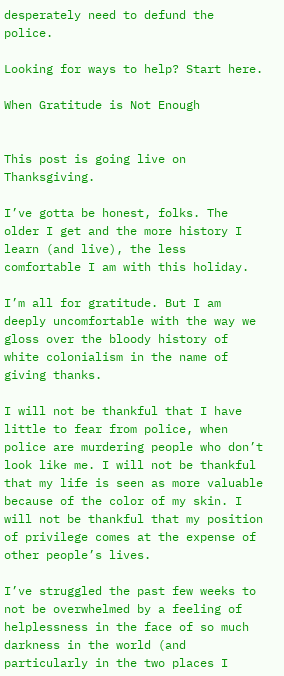desperately need to defund the police.

Looking for ways to help? Start here.

When Gratitude is Not Enough


This post is going live on Thanksgiving.

I’ve gotta be honest, folks. The older I get and the more history I learn (and live), the less comfortable I am with this holiday.

I’m all for gratitude. But I am deeply uncomfortable with the way we gloss over the bloody history of white colonialism in the name of giving thanks.

I will not be thankful that I have little to fear from police, when police are murdering people who don’t look like me. I will not be thankful that my life is seen as more valuable because of the color of my skin. I will not be thankful that my position of privilege comes at the expense of other people’s lives.

I’ve struggled the past few weeks to not be overwhelmed by a feeling of helplessness in the face of so much darkness in the world (and particularly in the two places I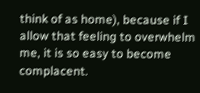think of as home), because if I allow that feeling to overwhelm me, it is so easy to become complacent.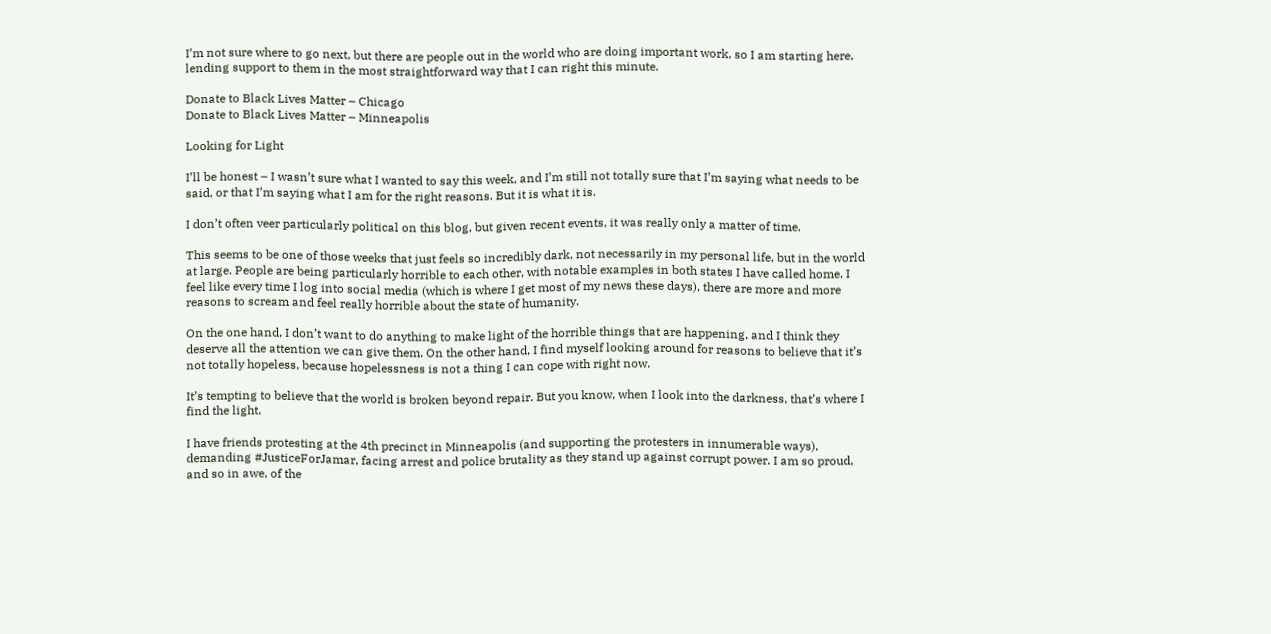I’m not sure where to go next, but there are people out in the world who are doing important work, so I am starting here, lending support to them in the most straightforward way that I can right this minute.

Donate to Black Lives Matter – Chicago
Donate to Black Lives Matter – Minneapolis

Looking for Light

I’ll be honest – I wasn’t sure what I wanted to say this week, and I’m still not totally sure that I’m saying what needs to be said, or that I’m saying what I am for the right reasons. But it is what it is.

I don’t often veer particularly political on this blog, but given recent events, it was really only a matter of time.

This seems to be one of those weeks that just feels so incredibly dark, not necessarily in my personal life, but in the world at large. People are being particularly horrible to each other, with notable examples in both states I have called home. I feel like every time I log into social media (which is where I get most of my news these days), there are more and more reasons to scream and feel really horrible about the state of humanity.

On the one hand, I don’t want to do anything to make light of the horrible things that are happening, and I think they deserve all the attention we can give them. On the other hand, I find myself looking around for reasons to believe that it’s not totally hopeless, because hopelessness is not a thing I can cope with right now.

It’s tempting to believe that the world is broken beyond repair. But you know, when I look into the darkness, that’s where I find the light.

I have friends protesting at the 4th precinct in Minneapolis (and supporting the protesters in innumerable ways), demanding #JusticeForJamar, facing arrest and police brutality as they stand up against corrupt power. I am so proud, and so in awe, of the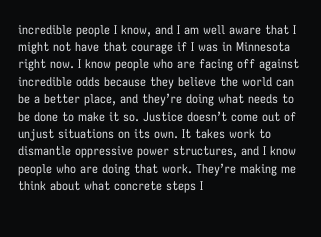incredible people I know, and I am well aware that I might not have that courage if I was in Minnesota right now. I know people who are facing off against incredible odds because they believe the world can be a better place, and they’re doing what needs to be done to make it so. Justice doesn’t come out of unjust situations on its own. It takes work to dismantle oppressive power structures, and I know people who are doing that work. They’re making me think about what concrete steps I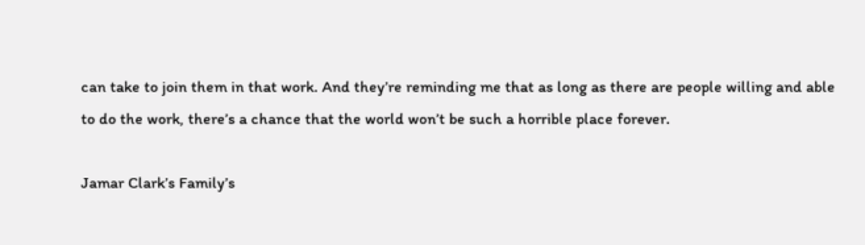can take to join them in that work. And they’re reminding me that as long as there are people willing and able to do the work, there’s a chance that the world won’t be such a horrible place forever.

Jamar Clark’s Family’s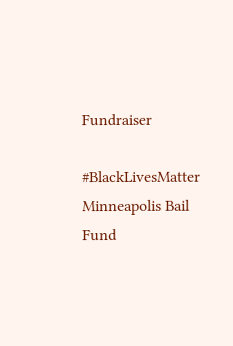Fundraiser

#BlackLivesMatter Minneapolis Bail Fund